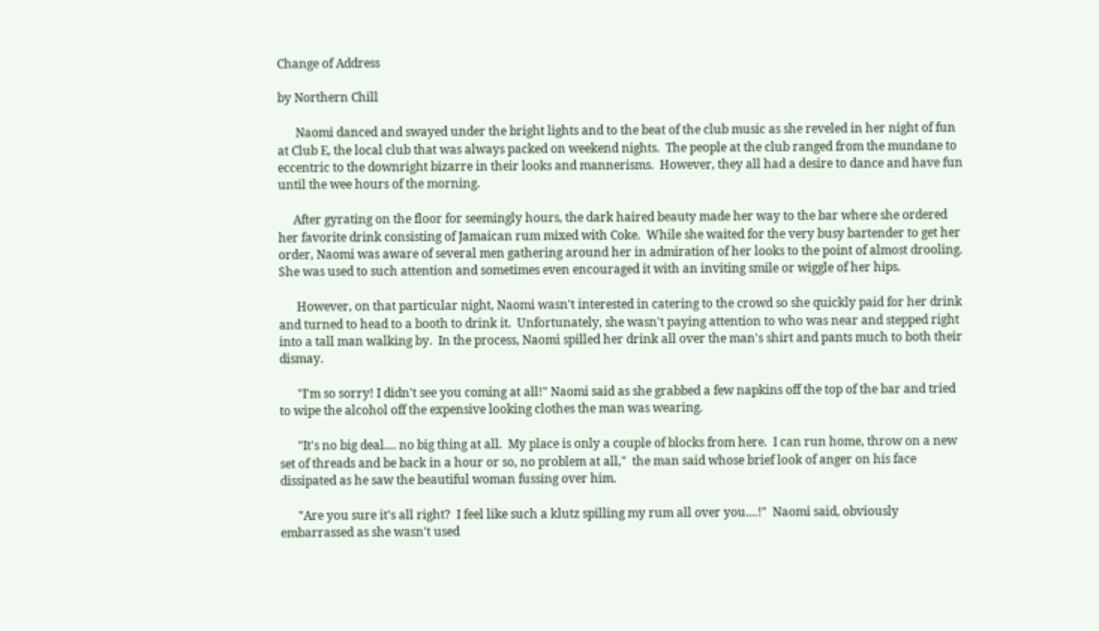Change of Address

by Northern Chill

      Naomi danced and swayed under the bright lights and to the beat of the club music as she reveled in her night of fun at Club E, the local club that was always packed on weekend nights.  The people at the club ranged from the mundane to eccentric to the downright bizarre in their looks and mannerisms.  However, they all had a desire to dance and have fun until the wee hours of the morning.

     After gyrating on the floor for seemingly hours, the dark haired beauty made her way to the bar where she ordered her favorite drink consisting of Jamaican rum mixed with Coke.  While she waited for the very busy bartender to get her order, Naomi was aware of several men gathering around her in admiration of her looks to the point of almost drooling.  She was used to such attention and sometimes even encouraged it with an inviting smile or wiggle of her hips.

      However, on that particular night, Naomi wasn't interested in catering to the crowd so she quickly paid for her drink and turned to head to a booth to drink it.  Unfortunately, she wasn't paying attention to who was near and stepped right into a tall man walking by.  In the process, Naomi spilled her drink all over the man's shirt and pants much to both their dismay.

      "I'm so sorry! I didn't see you coming at all!" Naomi said as she grabbed a few napkins off the top of the bar and tried to wipe the alcohol off the expensive looking clothes the man was wearing.

      "It's no big deal.... no big thing at all.  My place is only a couple of blocks from here.  I can run home, throw on a new set of threads and be back in a hour or so, no problem at all,"  the man said whose brief look of anger on his face dissipated as he saw the beautiful woman fussing over him.

      "Are you sure it's all right?  I feel like such a klutz spilling my rum all over you....!"  Naomi said, obviously embarrassed as she wasn't used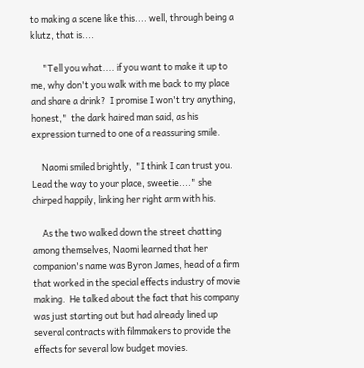to making a scene like this.... well, through being a klutz, that is....

      "Tell you what.... if you want to make it up to me, why don't you walk with me back to my place and share a drink?  I promise I won't try anything, honest,"  the dark haired man said, as his expression turned to one of a reassuring smile.

     Naomi smiled brightly,  "I think I can trust you.  Lead the way to your place, sweetie...." she chirped happily, linking her right arm with his.

     As the two walked down the street chatting among themselves, Naomi learned that her companion's name was Byron James, head of a firm that worked in the special effects industry of movie making.  He talked about the fact that his company was just starting out but had already lined up several contracts with filmmakers to provide the effects for several low budget movies.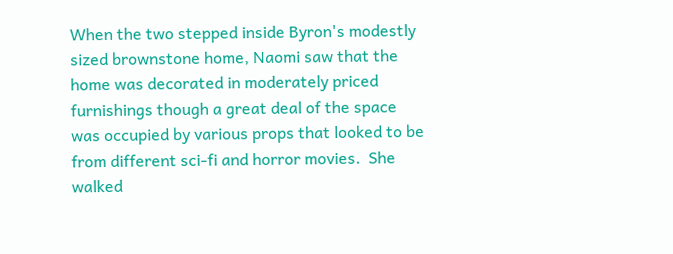When the two stepped inside Byron's modestly sized brownstone home, Naomi saw that the home was decorated in moderately priced furnishings though a great deal of the space was occupied by various props that looked to be from different sci-fi and horror movies.  She walked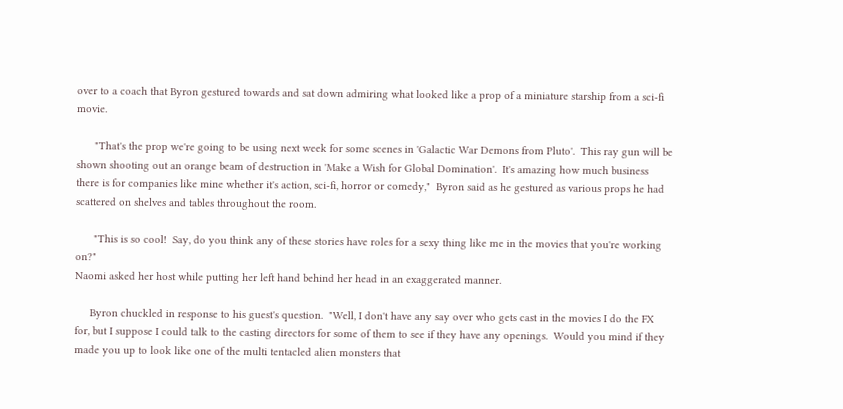over to a coach that Byron gestured towards and sat down admiring what looked like a prop of a miniature starship from a sci-fi movie.

      "That's the prop we're going to be using next week for some scenes in 'Galactic War Demons from Pluto'.  This ray gun will be shown shooting out an orange beam of destruction in 'Make a Wish for Global Domination'.  It's amazing how much business there is for companies like mine whether it's action, sci-fi, horror or comedy,"  Byron said as he gestured as various props he had scattered on shelves and tables throughout the room.

      "This is so cool!  Say, do you think any of these stories have roles for a sexy thing like me in the movies that you're working on?"
Naomi asked her host while putting her left hand behind her head in an exaggerated manner.

     Byron chuckled in response to his guest's question.  "Well, I don't have any say over who gets cast in the movies I do the FX for, but I suppose I could talk to the casting directors for some of them to see if they have any openings.  Would you mind if they made you up to look like one of the multi tentacled alien monsters that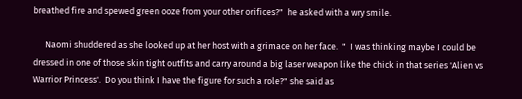breathed fire and spewed green ooze from your other orifices?"  he asked with a wry smile.

      Naomi shuddered as she looked up at her host with a grimace on her face.  "  I was thinking maybe I could be dressed in one of those skin tight outfits and carry around a big laser weapon like the chick in that series 'Alien vs Warrior Princess'.  Do you think I have the figure for such a role?" she said as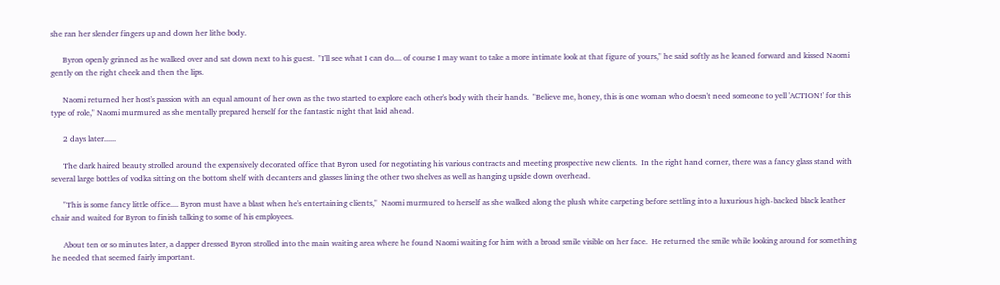she ran her slender fingers up and down her lithe body.

      Byron openly grinned as he walked over and sat down next to his guest.  "I'll see what I can do.... of course I may want to take a more intimate look at that figure of yours," he said softly as he leaned forward and kissed Naomi gently on the right cheek and then the lips.

      Naomi returned her host's passion with an equal amount of her own as the two started to explore each other's body with their hands.  "Believe me, honey, this is one woman who doesn't need someone to yell 'ACTION!' for this type of role," Naomi murmured as she mentally prepared herself for the fantastic night that laid ahead.

      2 days later......

      The dark haired beauty strolled around the expensively decorated office that Byron used for negotiating his various contracts and meeting prospective new clients.  In the right hand corner, there was a fancy glass stand with several large bottles of vodka sitting on the bottom shelf with decanters and glasses lining the other two shelves as well as hanging upside down overhead.

      "This is some fancy little office.... Byron must have a blast when he's entertaining clients,"  Naomi murmured to herself as she walked along the plush white carpeting before settling into a luxurious high-backed black leather chair and waited for Byron to finish talking to some of his employees.

      About ten or so minutes later, a dapper dressed Byron strolled into the main waiting area where he found Naomi waiting for him with a broad smile visible on her face.  He returned the smile while looking around for something he needed that seemed fairly important.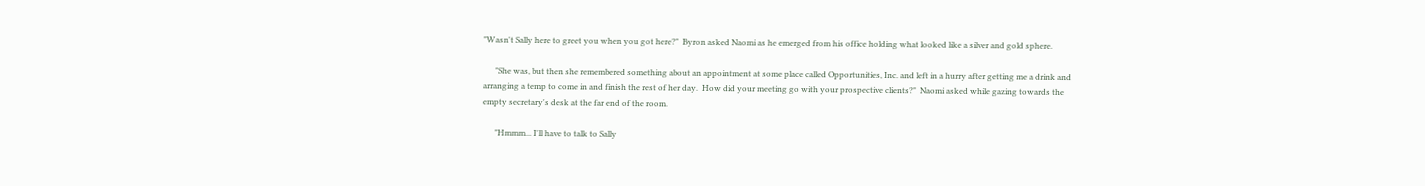"Wasn't Sally here to greet you when you got here?"  Byron asked Naomi as he emerged from his office holding what looked like a silver and gold sphere.

      "She was, but then she remembered something about an appointment at some place called Opportunities, Inc. and left in a hurry after getting me a drink and arranging a temp to come in and finish the rest of her day.  How did your meeting go with your prospective clients?"  Naomi asked while gazing towards the empty secretary's desk at the far end of the room.

      "Hmmm... I'll have to talk to Sally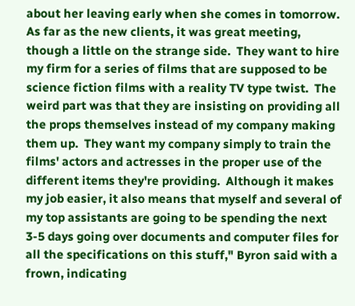about her leaving early when she comes in tomorrow.  As far as the new clients, it was great meeting, though a little on the strange side.  They want to hire my firm for a series of films that are supposed to be science fiction films with a reality TV type twist.  The weird part was that they are insisting on providing all the props themselves instead of my company making them up.  They want my company simply to train the films' actors and actresses in the proper use of the different items they're providing.  Although it makes my job easier, it also means that myself and several of my top assistants are going to be spending the next 3-5 days going over documents and computer files for all the specifications on this stuff," Byron said with a frown, indicating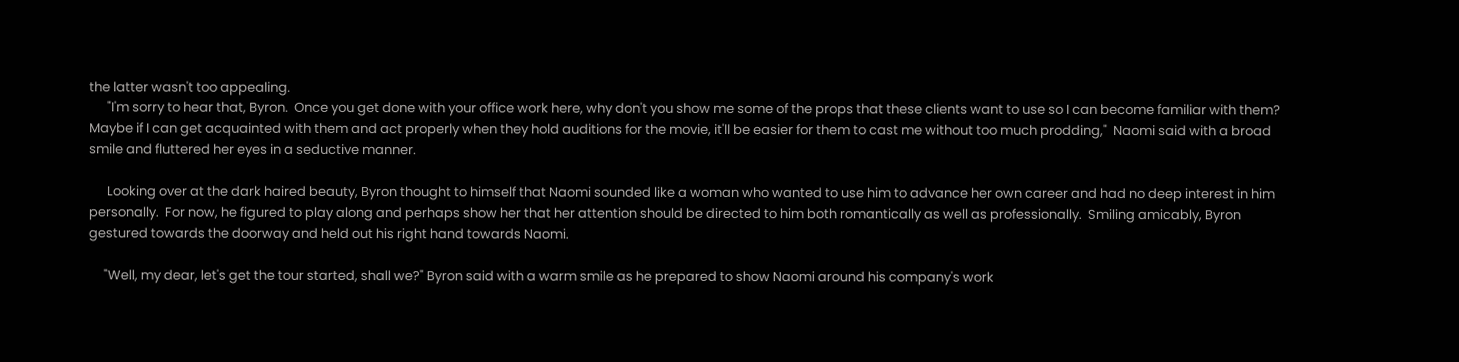the latter wasn't too appealing.
      "I'm sorry to hear that, Byron.  Once you get done with your office work here, why don't you show me some of the props that these clients want to use so I can become familiar with them?  Maybe if I can get acquainted with them and act properly when they hold auditions for the movie, it'll be easier for them to cast me without too much prodding,"  Naomi said with a broad smile and fluttered her eyes in a seductive manner.

      Looking over at the dark haired beauty, Byron thought to himself that Naomi sounded like a woman who wanted to use him to advance her own career and had no deep interest in him personally.  For now, he figured to play along and perhaps show her that her attention should be directed to him both romantically as well as professionally.  Smiling amicably, Byron gestured towards the doorway and held out his right hand towards Naomi.

     "Well, my dear, let's get the tour started, shall we?" Byron said with a warm smile as he prepared to show Naomi around his company's work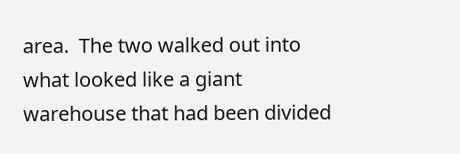area.  The two walked out into what looked like a giant warehouse that had been divided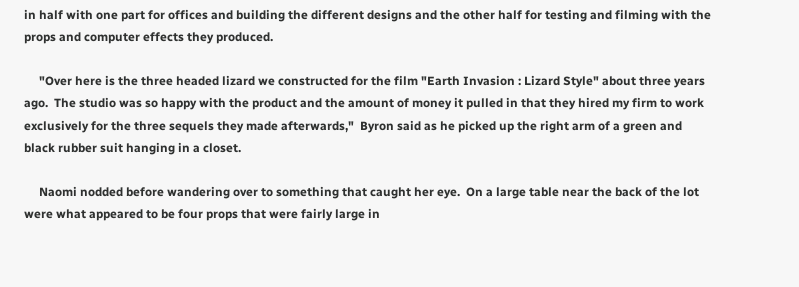in half with one part for offices and building the different designs and the other half for testing and filming with the props and computer effects they produced.

     "Over here is the three headed lizard we constructed for the film "Earth Invasion : Lizard Style" about three years ago.  The studio was so happy with the product and the amount of money it pulled in that they hired my firm to work exclusively for the three sequels they made afterwards,"  Byron said as he picked up the right arm of a green and black rubber suit hanging in a closet.

     Naomi nodded before wandering over to something that caught her eye.  On a large table near the back of the lot were what appeared to be four props that were fairly large in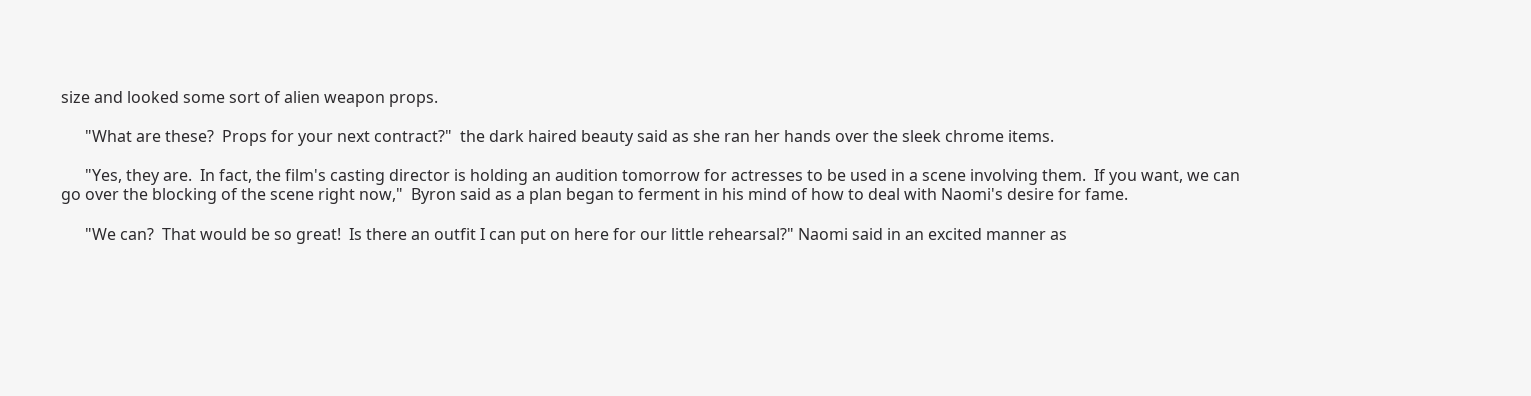size and looked some sort of alien weapon props.

      "What are these?  Props for your next contract?"  the dark haired beauty said as she ran her hands over the sleek chrome items.

      "Yes, they are.  In fact, the film's casting director is holding an audition tomorrow for actresses to be used in a scene involving them.  If you want, we can go over the blocking of the scene right now,"  Byron said as a plan began to ferment in his mind of how to deal with Naomi's desire for fame.

      "We can?  That would be so great!  Is there an outfit I can put on here for our little rehearsal?" Naomi said in an excited manner as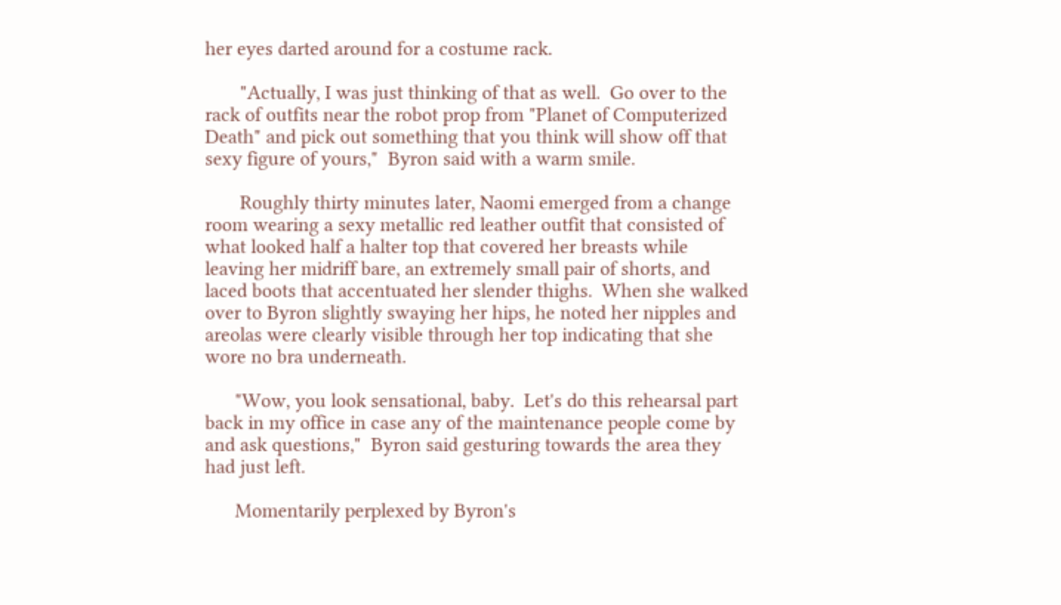her eyes darted around for a costume rack.

       "Actually, I was just thinking of that as well.  Go over to the rack of outfits near the robot prop from "Planet of Computerized Death" and pick out something that you think will show off that sexy figure of yours,"  Byron said with a warm smile.

       Roughly thirty minutes later, Naomi emerged from a change room wearing a sexy metallic red leather outfit that consisted of what looked half a halter top that covered her breasts while leaving her midriff bare, an extremely small pair of shorts, and laced boots that accentuated her slender thighs.  When she walked over to Byron slightly swaying her hips, he noted her nipples and areolas were clearly visible through her top indicating that she wore no bra underneath.

      "Wow, you look sensational, baby.  Let's do this rehearsal part back in my office in case any of the maintenance people come by and ask questions,"  Byron said gesturing towards the area they had just left.

      Momentarily perplexed by Byron's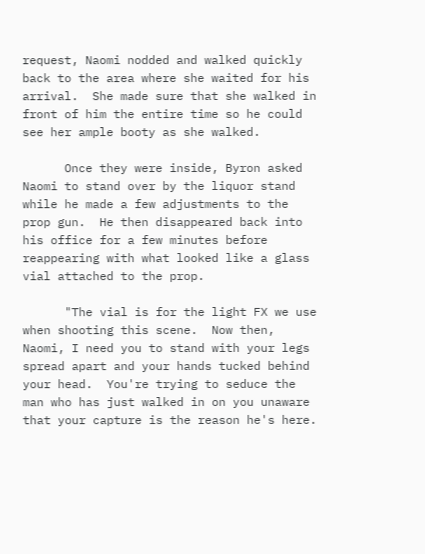request, Naomi nodded and walked quickly back to the area where she waited for his arrival.  She made sure that she walked in front of him the entire time so he could see her ample booty as she walked.

      Once they were inside, Byron asked Naomi to stand over by the liquor stand while he made a few adjustments to the prop gun.  He then disappeared back into his office for a few minutes before reappearing with what looked like a glass vial attached to the prop.

      "The vial is for the light FX we use when shooting this scene.  Now then, Naomi, I need you to stand with your legs  spread apart and your hands tucked behind your head.  You're trying to seduce the man who has just walked in on you unaware that your capture is the reason he's here.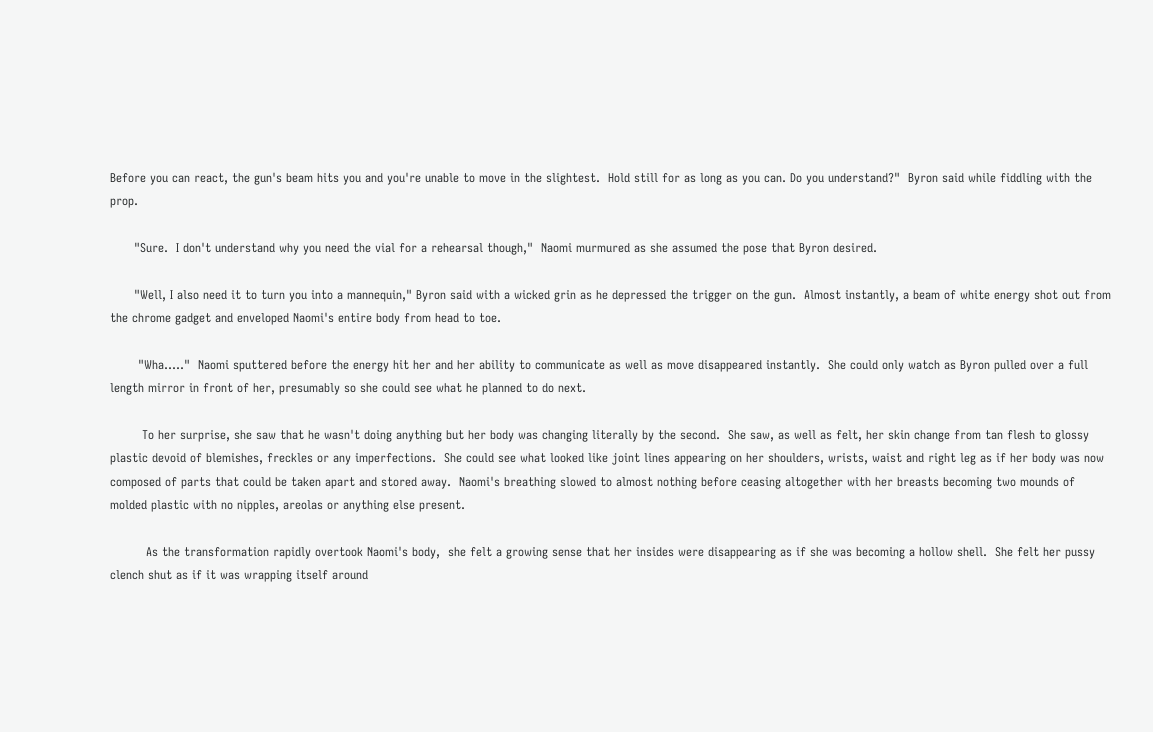Before you can react, the gun's beam hits you and you're unable to move in the slightest.  Hold still for as long as you can. Do you understand?"  Byron said while fiddling with the prop.

      "Sure.  I don't understand why you need the vial for a rehearsal though,"  Naomi murmured as she assumed the pose that Byron desired.

      "Well, I also need it to turn you into a mannequin," Byron said with a wicked grin as he depressed the trigger on the gun.  Almost instantly, a beam of white energy shot out from the chrome gadget and enveloped Naomi's entire body from head to toe.

       "Wha....."  Naomi sputtered before the energy hit her and her ability to communicate as well as move disappeared instantly.  She could only watch as Byron pulled over a full length mirror in front of her, presumably so she could see what he planned to do next.

        To her surprise, she saw that he wasn't doing anything but her body was changing literally by the second.  She saw, as well as felt, her skin change from tan flesh to glossy plastic devoid of blemishes, freckles or any imperfections.  She could see what looked like joint lines appearing on her shoulders, wrists, waist and right leg as if her body was now composed of parts that could be taken apart and stored away.  Naomi's breathing slowed to almost nothing before ceasing altogether with her breasts becoming two mounds of molded plastic with no nipples, areolas or anything else present.

         As the transformation rapidly overtook Naomi's body,  she felt a growing sense that her insides were disappearing as if she was becoming a hollow shell.  She felt her pussy clench shut as if it was wrapping itself around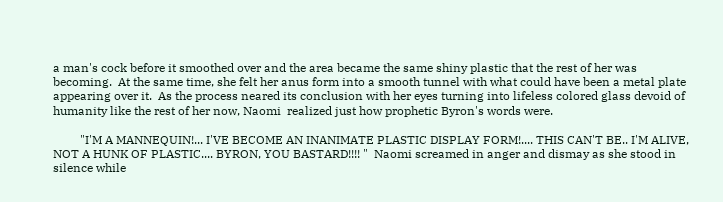a man's cock before it smoothed over and the area became the same shiny plastic that the rest of her was becoming.  At the same time, she felt her anus form into a smooth tunnel with what could have been a metal plate appearing over it.  As the process neared its conclusion with her eyes turning into lifeless colored glass devoid of humanity like the rest of her now, Naomi  realized just how prophetic Byron's words were.

         "I'M A MANNEQUIN!... I'VE BECOME AN INANIMATE PLASTIC DISPLAY FORM!.... THIS CAN'T BE.. I'M ALIVE, NOT A HUNK OF PLASTIC.... BYRON, YOU BASTARD!!!! "  Naomi screamed in anger and dismay as she stood in silence while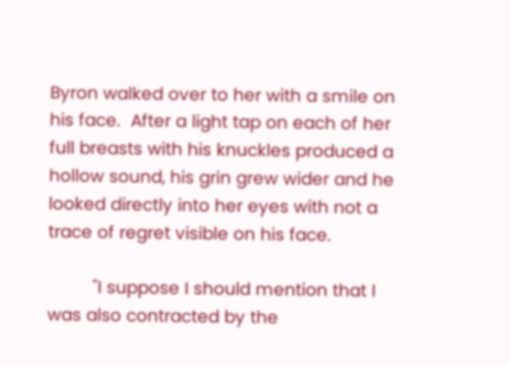Byron walked over to her with a smile on his face.  After a light tap on each of her full breasts with his knuckles produced a hollow sound, his grin grew wider and he looked directly into her eyes with not a trace of regret visible on his face.

         "I suppose I should mention that I was also contracted by the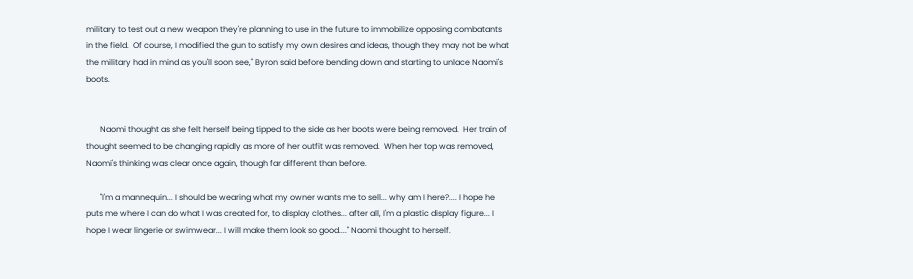military to test out a new weapon they're planning to use in the future to immobilize opposing combatants in the field.  Of course, I modified the gun to satisfy my own desires and ideas, though they may not be what the military had in mind as you'll soon see," Byron said before bending down and starting to unlace Naomi's boots.


       Naomi thought as she felt herself being tipped to the side as her boots were being removed.  Her train of thought seemed to be changing rapidly as more of her outfit was removed.  When her top was removed, Naomi's thinking was clear once again, though far different than before.

       "I'm a mannequin... I should be wearing what my owner wants me to sell... why am I here?.... I hope he puts me where I can do what I was created for, to display clothes... after all, I'm a plastic display figure... I hope I wear lingerie or swimwear... I will make them look so good...." Naomi thought to herself.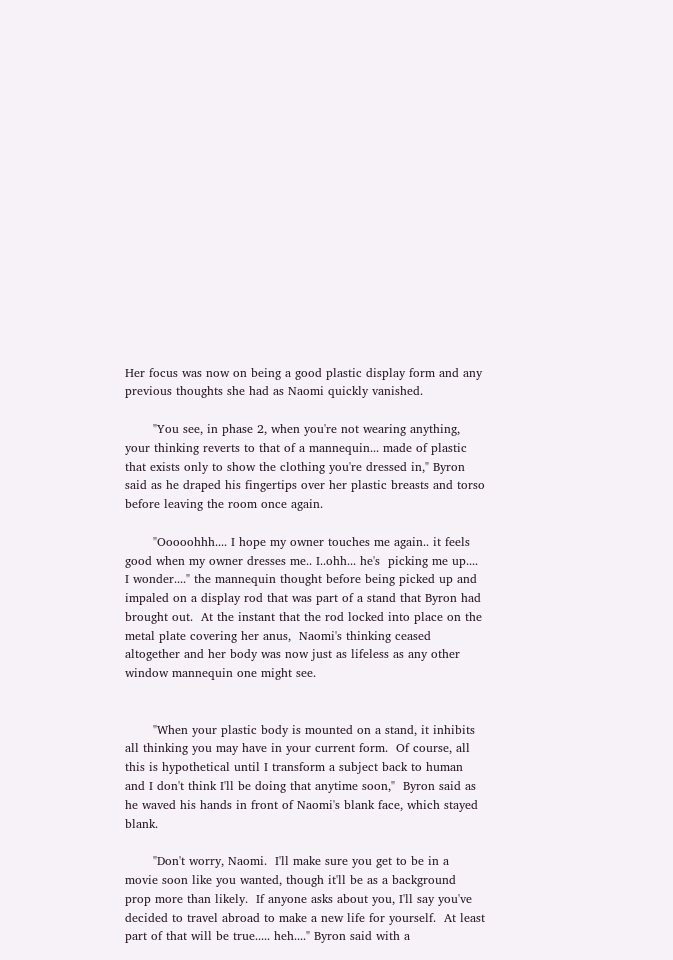Her focus was now on being a good plastic display form and any previous thoughts she had as Naomi quickly vanished.

       "You see, in phase 2, when you're not wearing anything, your thinking reverts to that of a mannequin... made of plastic that exists only to show the clothing you're dressed in," Byron said as he draped his fingertips over her plastic breasts and torso before leaving the room once again.

       "Ooooohhh.... I hope my owner touches me again.. it feels good when my owner dresses me.. I..ohh... he's  picking me up.... I wonder...." the mannequin thought before being picked up and impaled on a display rod that was part of a stand that Byron had brought out.  At the instant that the rod locked into place on the metal plate covering her anus,  Naomi's thinking ceased altogether and her body was now just as lifeless as any other window mannequin one might see.


       "When your plastic body is mounted on a stand, it inhibits all thinking you may have in your current form.  Of course, all this is hypothetical until I transform a subject back to human and I don't think I'll be doing that anytime soon,"  Byron said as he waved his hands in front of Naomi's blank face, which stayed blank.

       "Don't worry, Naomi.  I'll make sure you get to be in a movie soon like you wanted, though it'll be as a background prop more than likely.  If anyone asks about you, I'll say you've decided to travel abroad to make a new life for yourself.  At least part of that will be true..... heh...." Byron said with a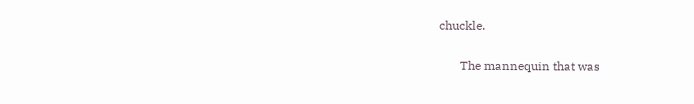chuckle.

       The mannequin that was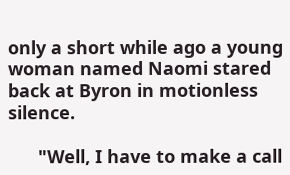only a short while ago a young woman named Naomi stared back at Byron in motionless silence.

      "Well, I have to make a call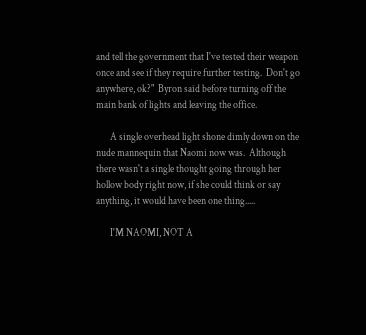and tell the government that I've tested their weapon once and see if they require further testing.  Don't go anywhere, ok?"  Byron said before turning off the main bank of lights and leaving the office.

       A single overhead light shone dimly down on the nude mannequin that Naomi now was.  Although there wasn't a single thought going through her hollow body right now, if she could think or say anything, it would have been one thing.....

       I'M NAOMI, NOT A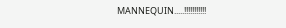MANNEQUIN.....!!!!!!!!!!!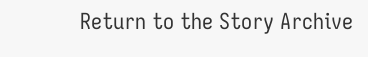Return to the Story Archive